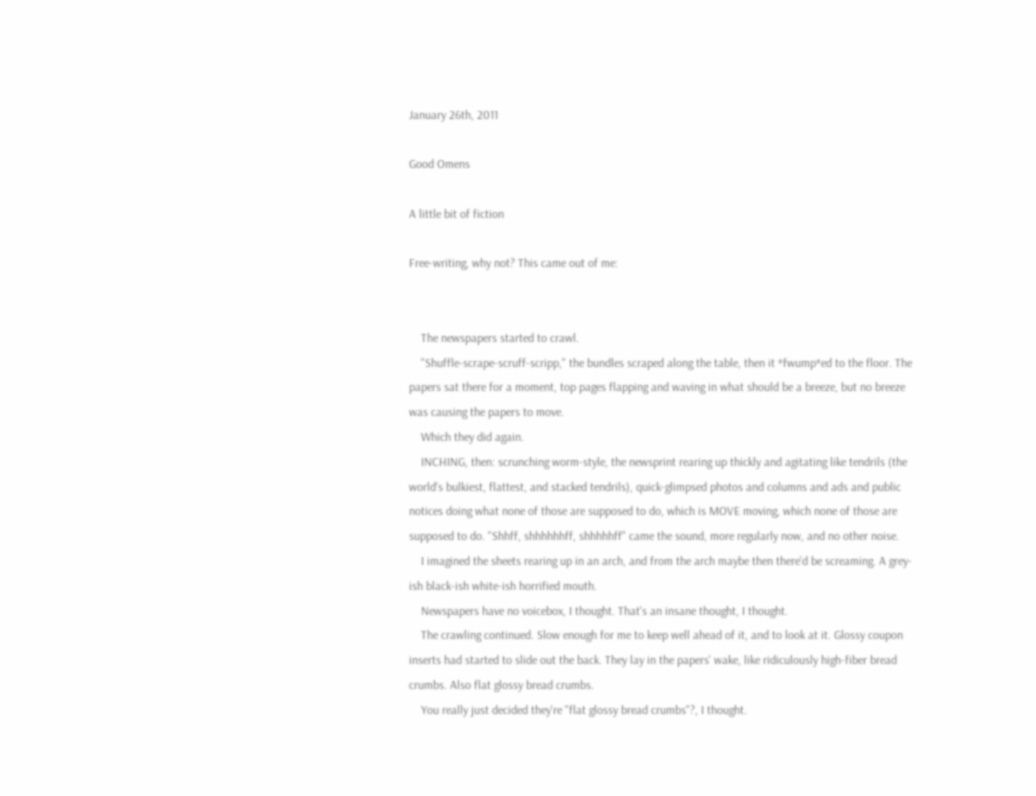January 26th, 2011

Good Omens

A little bit of fiction

Free-writing, why not? This came out of me:


    The newspapers started to crawl.
    "Shuffle-scrape-scruff-scripp," the bundles scraped along the table, then it *fwump*ed to the floor. The papers sat there for a moment, top pages flapping and waving in what should be a breeze, but no breeze was causing the papers to move.
    Which they did again.
    INCHING, then: scrunching worm-style, the newsprint rearing up thickly and agitating like tendrils (the world's bulkiest, flattest, and stacked tendrils), quick-glimpsed photos and columns and ads and public notices doing what none of those are supposed to do, which is MOVE moving, which none of those are supposed to do. "Shhff, shhhhhhff, shhhhhff" came the sound, more regularly now, and no other noise.
    I imagined the sheets rearing up in an arch, and from the arch maybe then there'd be screaming. A grey-ish black-ish white-ish horrified mouth.
    Newspapers have no voicebox, I thought. That's an insane thought, I thought.
    The crawling continued. Slow enough for me to keep well ahead of it, and to look at it. Glossy coupon inserts had started to slide out the back. They lay in the papers' wake, like ridiculously high-fiber bread crumbs. Also flat glossy bread crumbs.
    You really just decided they're "flat glossy bread crumbs"?, I thought.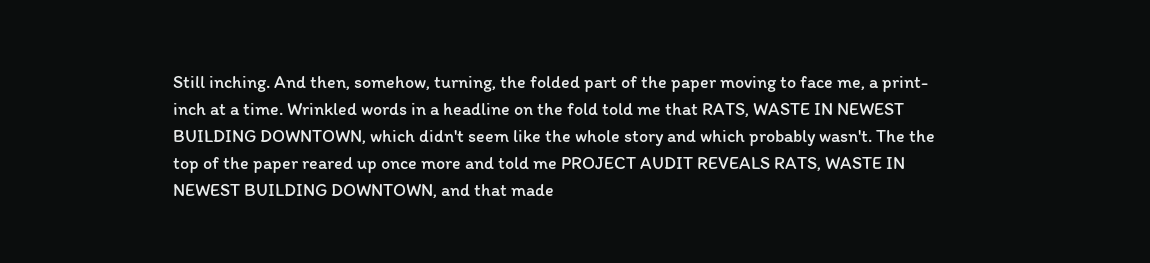Still inching. And then, somehow, turning, the folded part of the paper moving to face me, a print-inch at a time. Wrinkled words in a headline on the fold told me that RATS, WASTE IN NEWEST BUILDING DOWNTOWN, which didn't seem like the whole story and which probably wasn't. The the top of the paper reared up once more and told me PROJECT AUDIT REVEALS RATS, WASTE IN NEWEST BUILDING DOWNTOWN, and that made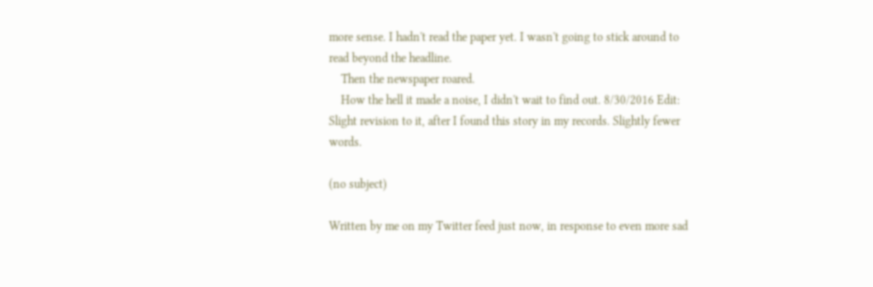more sense. I hadn't read the paper yet. I wasn't going to stick around to read beyond the headline.
    Then the newspaper roared.
    How the hell it made a noise, I didn't wait to find out. 8/30/2016 Edit: Slight revision to it, after I found this story in my records. Slightly fewer words.

(no subject)

Written by me on my Twitter feed just now, in response to even more sad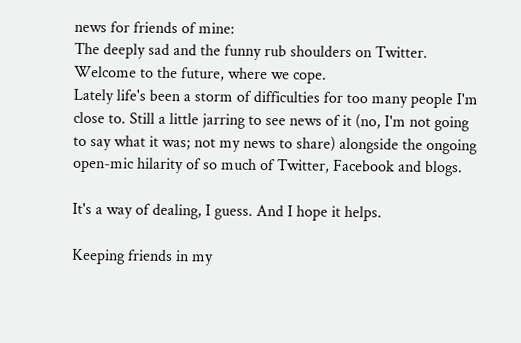news for friends of mine:
The deeply sad and the funny rub shoulders on Twitter. Welcome to the future, where we cope.
Lately life's been a storm of difficulties for too many people I'm close to. Still a little jarring to see news of it (no, I'm not going to say what it was; not my news to share) alongside the ongoing open-mic hilarity of so much of Twitter, Facebook and blogs.

It's a way of dealing, I guess. And I hope it helps.

Keeping friends in my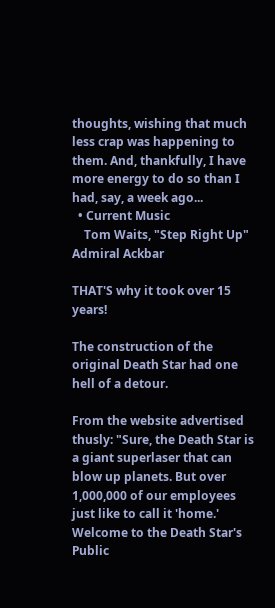thoughts, wishing that much less crap was happening to them. And, thankfully, I have more energy to do so than I had, say, a week ago...
  • Current Music
    Tom Waits, "Step Right Up"
Admiral Ackbar

THAT'S why it took over 15 years!

The construction of the original Death Star had one hell of a detour.

From the website advertised thusly: "Sure, the Death Star is a giant superlaser that can blow up planets. But over 1,000,000 of our employees just like to call it 'home.' Welcome to the Death Star's Public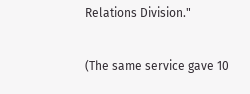Relations Division."

(The same service gave 10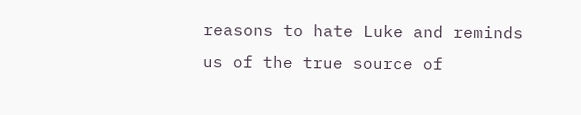reasons to hate Luke and reminds us of the true source of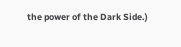the power of the Dark Side.)